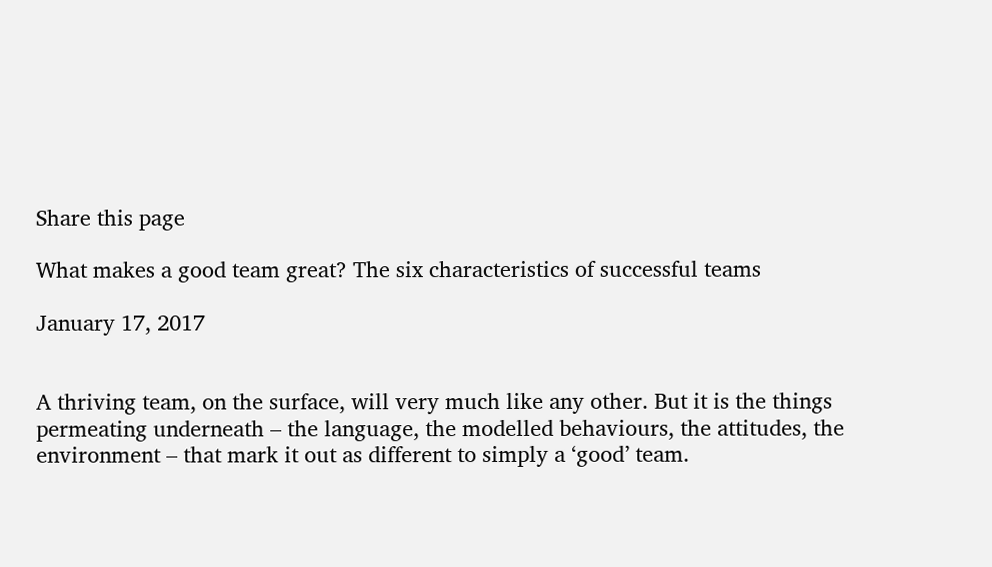Share this page

What makes a good team great? The six characteristics of successful teams

January 17, 2017


A thriving team, on the surface, will very much like any other. But it is the things permeating underneath – the language, the modelled behaviours, the attitudes, the environment – that mark it out as different to simply a ‘good’ team.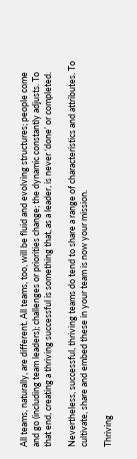All teams, naturally, are different. All teams, too, will be fluid and evolving structures; people come and go (including team leaders); challenges or priorities change; the dynamic constantly adjusts. To that end, creating a thriving successful is something that, as a leader, is never ‘done’ or completed.

Nevertheless, successful, thriving teams do tend to share a range of characteristics and attributes. To cultivate, share and embed these in your team is now your mission.

Thriving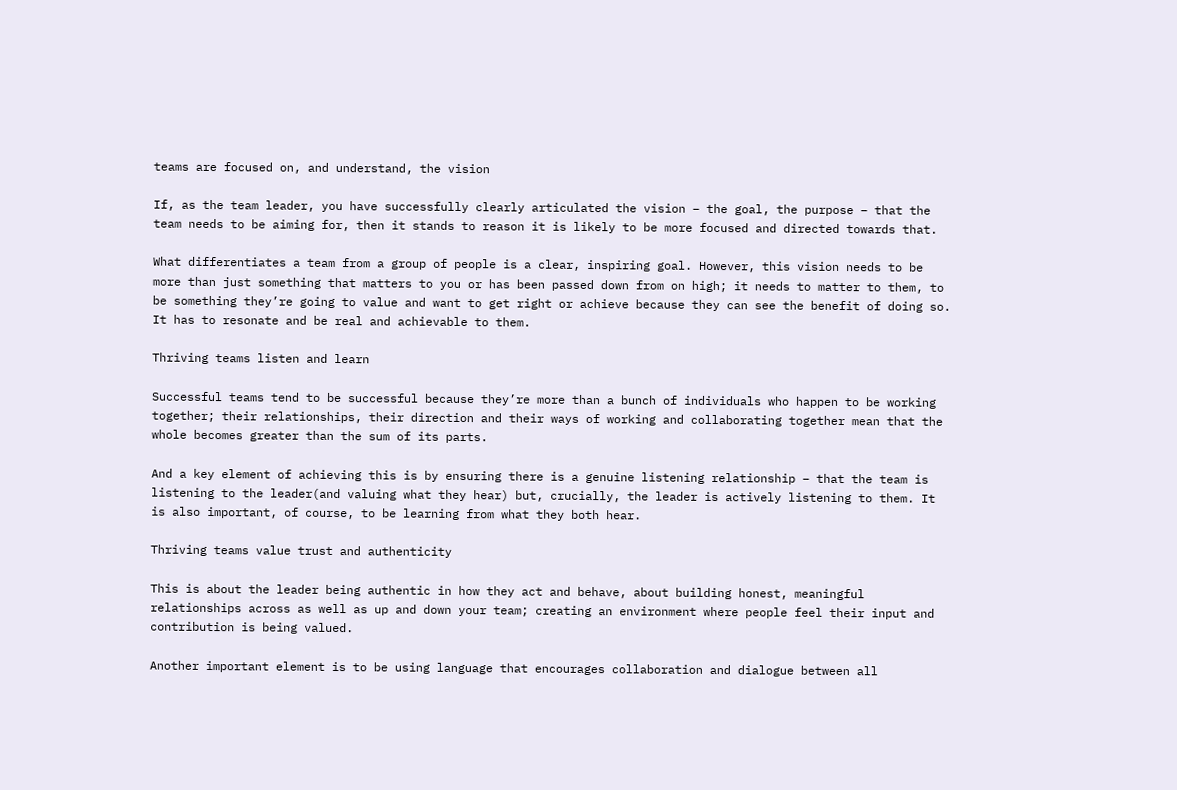teams are focused on, and understand, the vision

If, as the team leader, you have successfully clearly articulated the vision – the goal, the purpose – that the team needs to be aiming for, then it stands to reason it is likely to be more focused and directed towards that.

What differentiates a team from a group of people is a clear, inspiring goal. However, this vision needs to be more than just something that matters to you or has been passed down from on high; it needs to matter to them, to be something they’re going to value and want to get right or achieve because they can see the benefit of doing so. It has to resonate and be real and achievable to them.

Thriving teams listen and learn

Successful teams tend to be successful because they’re more than a bunch of individuals who happen to be working together; their relationships, their direction and their ways of working and collaborating together mean that the whole becomes greater than the sum of its parts.

And a key element of achieving this is by ensuring there is a genuine listening relationship – that the team is listening to the leader(and valuing what they hear) but, crucially, the leader is actively listening to them. It is also important, of course, to be learning from what they both hear.

Thriving teams value trust and authenticity

This is about the leader being authentic in how they act and behave, about building honest, meaningful relationships across as well as up and down your team; creating an environment where people feel their input and contribution is being valued.

Another important element is to be using language that encourages collaboration and dialogue between all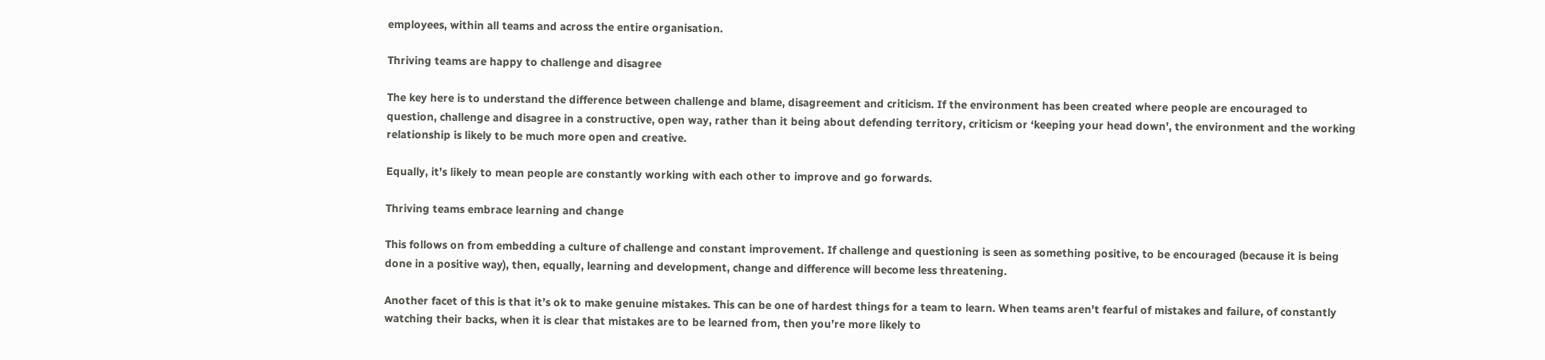employees, within all teams and across the entire organisation.

Thriving teams are happy to challenge and disagree

The key here is to understand the difference between challenge and blame, disagreement and criticism. If the environment has been created where people are encouraged to question, challenge and disagree in a constructive, open way, rather than it being about defending territory, criticism or ‘keeping your head down’, the environment and the working relationship is likely to be much more open and creative.

Equally, it’s likely to mean people are constantly working with each other to improve and go forwards.

Thriving teams embrace learning and change

This follows on from embedding a culture of challenge and constant improvement. If challenge and questioning is seen as something positive, to be encouraged (because it is being done in a positive way), then, equally, learning and development, change and difference will become less threatening.

Another facet of this is that it’s ok to make genuine mistakes. This can be one of hardest things for a team to learn. When teams aren’t fearful of mistakes and failure, of constantly watching their backs, when it is clear that mistakes are to be learned from, then you’re more likely to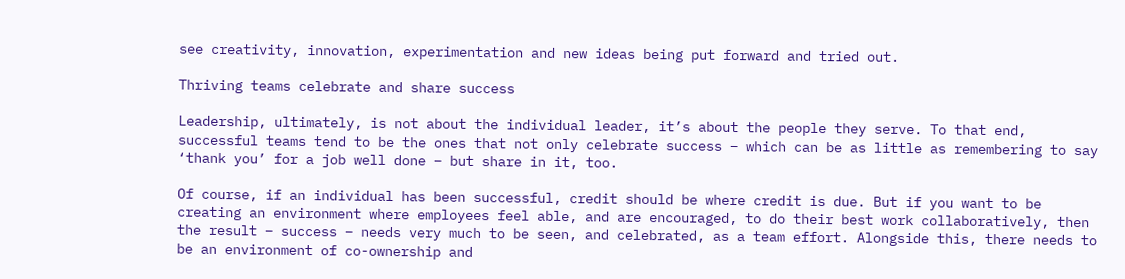see creativity, innovation, experimentation and new ideas being put forward and tried out.

Thriving teams celebrate and share success

Leadership, ultimately, is not about the individual leader, it’s about the people they serve. To that end, successful teams tend to be the ones that not only celebrate success – which can be as little as remembering to say ‘thank you’ for a job well done – but share in it, too.

Of course, if an individual has been successful, credit should be where credit is due. But if you want to be creating an environment where employees feel able, and are encouraged, to do their best work collaboratively, then the result – success – needs very much to be seen, and celebrated, as a team effort. Alongside this, there needs to be an environment of co-ownership and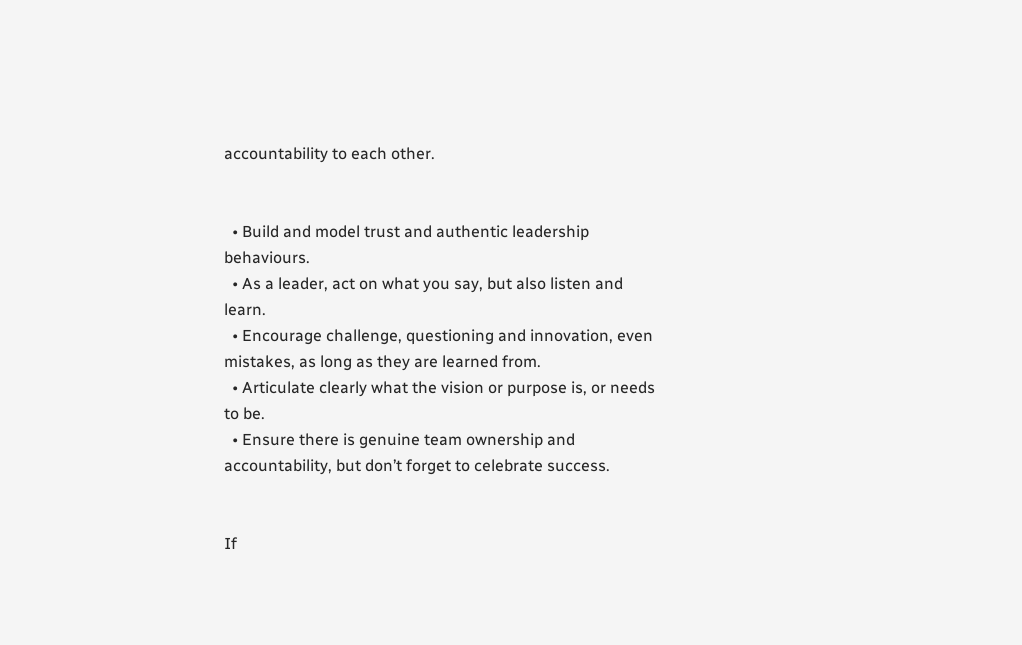accountability to each other.


  • Build and model trust and authentic leadership behaviours.
  • As a leader, act on what you say, but also listen and learn.
  • Encourage challenge, questioning and innovation, even mistakes, as long as they are learned from.
  • Articulate clearly what the vision or purpose is, or needs to be.
  • Ensure there is genuine team ownership and accountability, but don’t forget to celebrate success.


If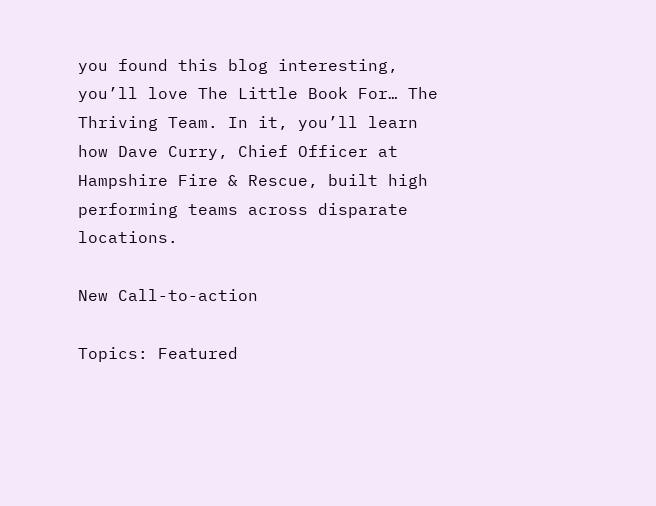you found this blog interesting, you’ll love The Little Book For… The Thriving Team. In it, you’ll learn how Dave Curry, Chief Officer at Hampshire Fire & Rescue, built high performing teams across disparate locations.

New Call-to-action

Topics: Featured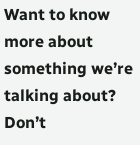Want to know more about something we’re talking about? Don’t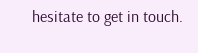hesitate to get in touch.